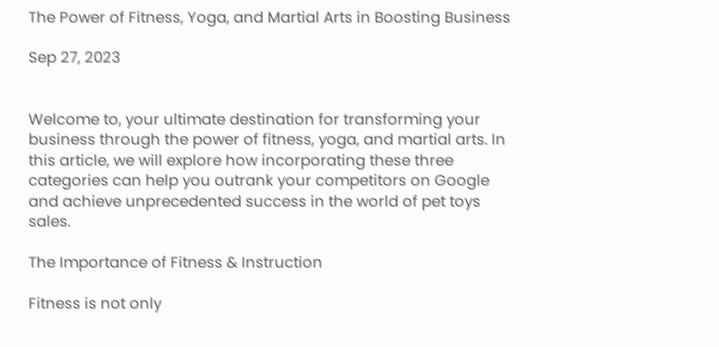The Power of Fitness, Yoga, and Martial Arts in Boosting Business

Sep 27, 2023


Welcome to, your ultimate destination for transforming your business through the power of fitness, yoga, and martial arts. In this article, we will explore how incorporating these three categories can help you outrank your competitors on Google and achieve unprecedented success in the world of pet toys sales.

The Importance of Fitness & Instruction

Fitness is not only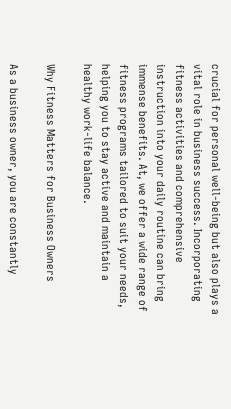crucial for personal well-being but also plays a vital role in business success. Incorporating fitness activities and comprehensive instruction into your daily routine can bring immense benefits. At, we offer a wide range of fitness programs tailored to suit your needs, helping you to stay active and maintain a healthy work-life balance.

Why Fitness Matters for Business Owners

As a business owner, you are constantly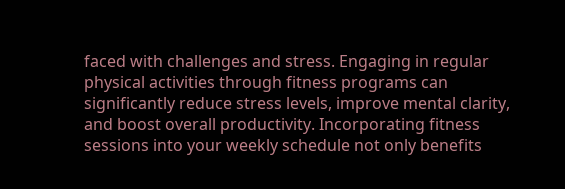faced with challenges and stress. Engaging in regular physical activities through fitness programs can significantly reduce stress levels, improve mental clarity, and boost overall productivity. Incorporating fitness sessions into your weekly schedule not only benefits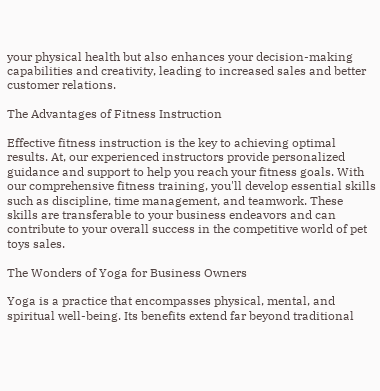your physical health but also enhances your decision-making capabilities and creativity, leading to increased sales and better customer relations.

The Advantages of Fitness Instruction

Effective fitness instruction is the key to achieving optimal results. At, our experienced instructors provide personalized guidance and support to help you reach your fitness goals. With our comprehensive fitness training, you'll develop essential skills such as discipline, time management, and teamwork. These skills are transferable to your business endeavors and can contribute to your overall success in the competitive world of pet toys sales.

The Wonders of Yoga for Business Owners

Yoga is a practice that encompasses physical, mental, and spiritual well-being. Its benefits extend far beyond traditional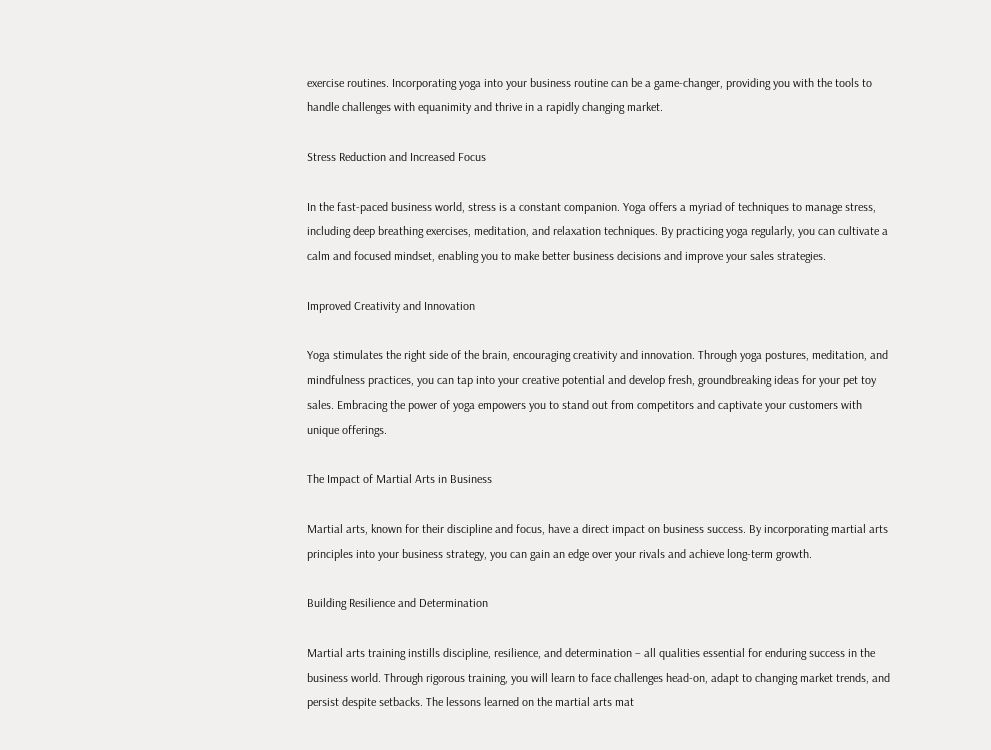exercise routines. Incorporating yoga into your business routine can be a game-changer, providing you with the tools to handle challenges with equanimity and thrive in a rapidly changing market.

Stress Reduction and Increased Focus

In the fast-paced business world, stress is a constant companion. Yoga offers a myriad of techniques to manage stress, including deep breathing exercises, meditation, and relaxation techniques. By practicing yoga regularly, you can cultivate a calm and focused mindset, enabling you to make better business decisions and improve your sales strategies.

Improved Creativity and Innovation

Yoga stimulates the right side of the brain, encouraging creativity and innovation. Through yoga postures, meditation, and mindfulness practices, you can tap into your creative potential and develop fresh, groundbreaking ideas for your pet toy sales. Embracing the power of yoga empowers you to stand out from competitors and captivate your customers with unique offerings.

The Impact of Martial Arts in Business

Martial arts, known for their discipline and focus, have a direct impact on business success. By incorporating martial arts principles into your business strategy, you can gain an edge over your rivals and achieve long-term growth.

Building Resilience and Determination

Martial arts training instills discipline, resilience, and determination – all qualities essential for enduring success in the business world. Through rigorous training, you will learn to face challenges head-on, adapt to changing market trends, and persist despite setbacks. The lessons learned on the martial arts mat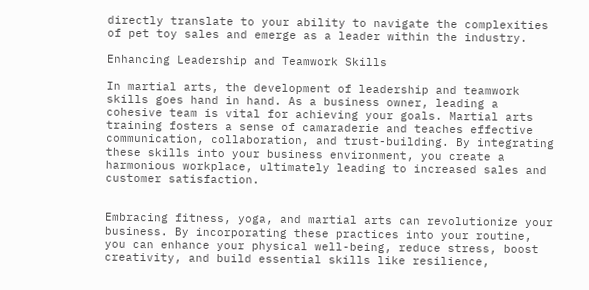directly translate to your ability to navigate the complexities of pet toy sales and emerge as a leader within the industry.

Enhancing Leadership and Teamwork Skills

In martial arts, the development of leadership and teamwork skills goes hand in hand. As a business owner, leading a cohesive team is vital for achieving your goals. Martial arts training fosters a sense of camaraderie and teaches effective communication, collaboration, and trust-building. By integrating these skills into your business environment, you create a harmonious workplace, ultimately leading to increased sales and customer satisfaction.


Embracing fitness, yoga, and martial arts can revolutionize your business. By incorporating these practices into your routine, you can enhance your physical well-being, reduce stress, boost creativity, and build essential skills like resilience,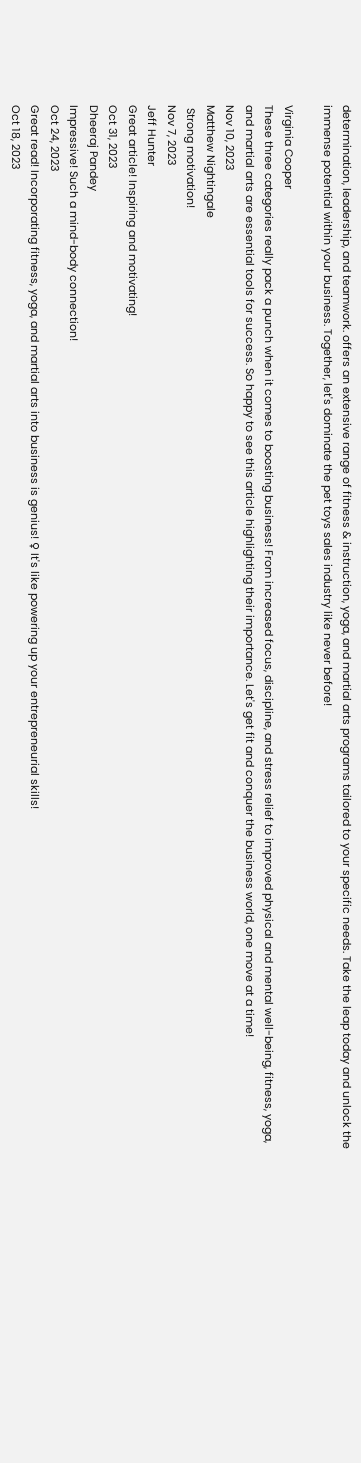determination, leadership, and teamwork. offers an extensive range of fitness & instruction, yoga, and martial arts programs tailored to your specific needs. Take the leap today and unlock the immense potential within your business. Together, let's dominate the pet toys sales industry like never before!

Virginia Cooper
These three categories really pack a punch when it comes to boosting business! From increased focus, discipline, and stress relief to improved physical and mental well-being, fitness, yoga, and martial arts are essential tools for success. So happy to see this article highlighting their importance. Let's get fit and conquer the business world, one move at a time!
Nov 10, 2023
Matthew Nightingale
 Strong motivation!
Nov 7, 2023
Jeff Hunter
Great article! Inspiring and motivating!
Oct 31, 2023
Dheeraj Pandey
Impressive! Such a mind-body connection!
Oct 24, 2023
Great read! Incorporating fitness, yoga, and martial arts into business is genius! ♀ It's like powering up your entrepreneurial skills!
Oct 18, 2023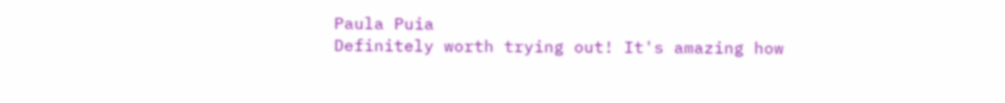Paula Puia
Definitely worth trying out! It's amazing how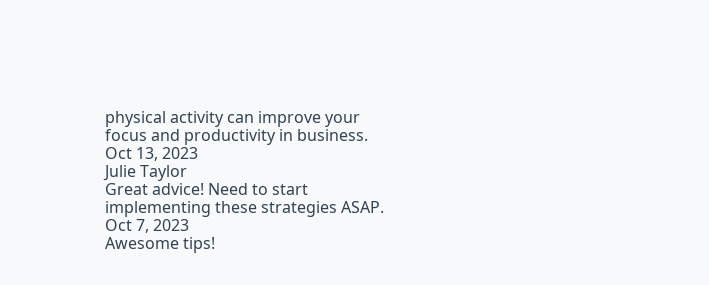physical activity can improve your focus and productivity in business.
Oct 13, 2023
Julie Taylor
Great advice! Need to start implementing these strategies ASAP.
Oct 7, 2023
Awesome tips!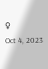♀
Oct 4, 2023